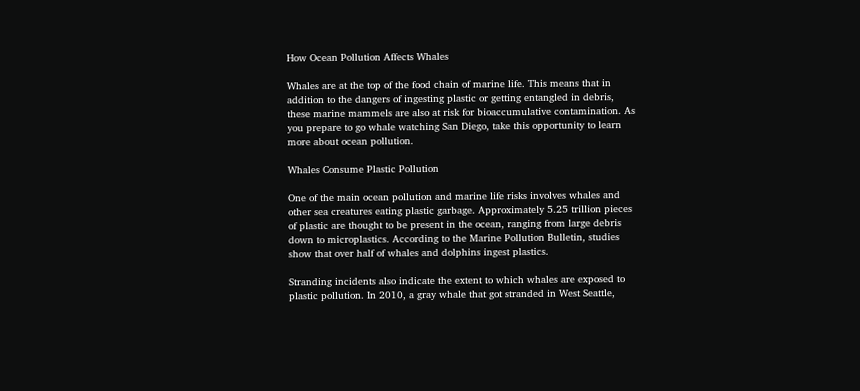How Ocean Pollution Affects Whales

Whales are at the top of the food chain of marine life. This means that in addition to the dangers of ingesting plastic or getting entangled in debris, these marine mammels are also at risk for bioaccumulative contamination. As you prepare to go whale watching San Diego, take this opportunity to learn more about ocean pollution.

Whales Consume Plastic Pollution

One of the main ocean pollution and marine life risks involves whales and other sea creatures eating plastic garbage. Approximately 5.25 trillion pieces of plastic are thought to be present in the ocean, ranging from large debris down to microplastics. According to the Marine Pollution Bulletin, studies show that over half of whales and dolphins ingest plastics.

Stranding incidents also indicate the extent to which whales are exposed to plastic pollution. In 2010, a gray whale that got stranded in West Seattle,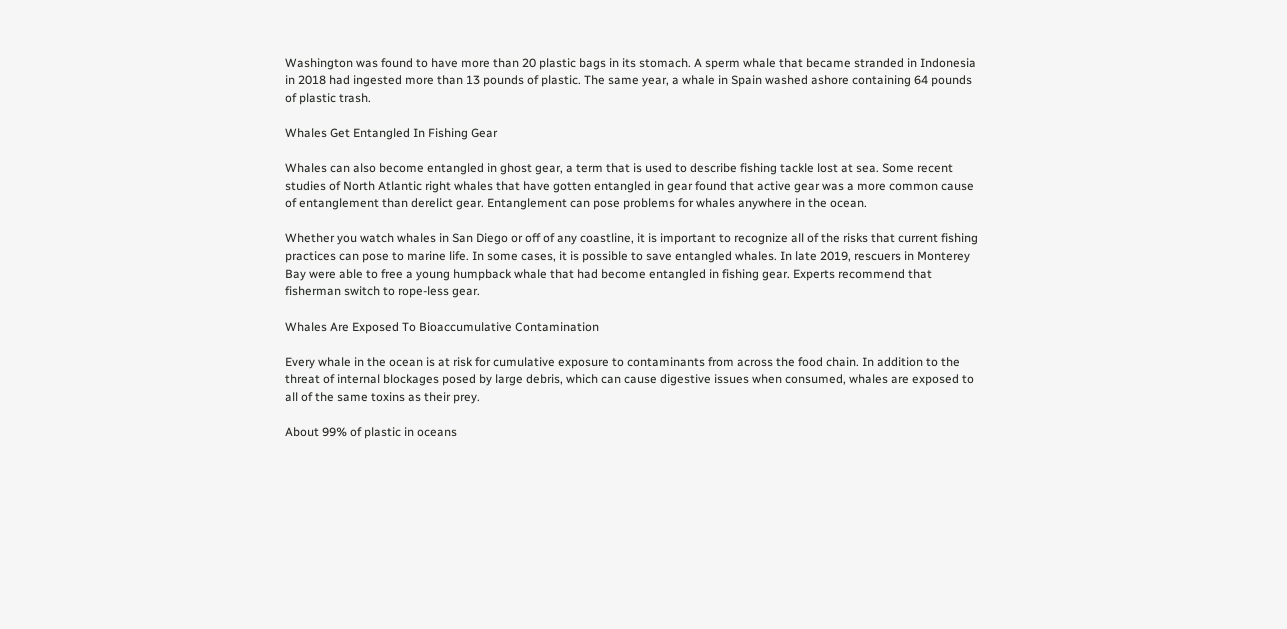Washington was found to have more than 20 plastic bags in its stomach. A sperm whale that became stranded in Indonesia in 2018 had ingested more than 13 pounds of plastic. The same year, a whale in Spain washed ashore containing 64 pounds of plastic trash.

Whales Get Entangled In Fishing Gear

Whales can also become entangled in ghost gear, a term that is used to describe fishing tackle lost at sea. Some recent studies of North Atlantic right whales that have gotten entangled in gear found that active gear was a more common cause of entanglement than derelict gear. Entanglement can pose problems for whales anywhere in the ocean.

Whether you watch whales in San Diego or off of any coastline, it is important to recognize all of the risks that current fishing practices can pose to marine life. In some cases, it is possible to save entangled whales. In late 2019, rescuers in Monterey Bay were able to free a young humpback whale that had become entangled in fishing gear. Experts recommend that fisherman switch to rope-less gear.

Whales Are Exposed To Bioaccumulative Contamination

Every whale in the ocean is at risk for cumulative exposure to contaminants from across the food chain. In addition to the threat of internal blockages posed by large debris, which can cause digestive issues when consumed, whales are exposed to all of the same toxins as their prey.

About 99% of plastic in oceans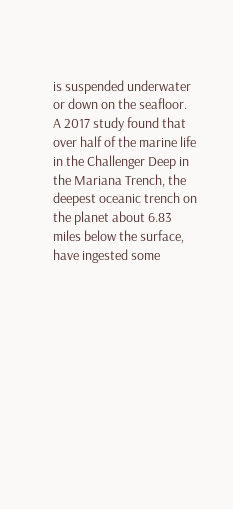is suspended underwater or down on the seafloor. A 2017 study found that over half of the marine life in the Challenger Deep in the Mariana Trench, the deepest oceanic trench on the planet about 6.83 miles below the surface, have ingested some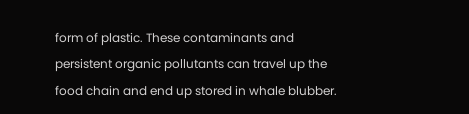form of plastic. These contaminants and persistent organic pollutants can travel up the food chain and end up stored in whale blubber.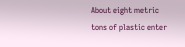About eight metric tons of plastic enter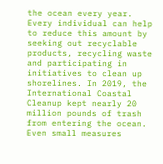the ocean every year. Every individual can help to reduce this amount by seeking out recyclable products, recycling waste and participating in initiatives to clean up shorelines. In 2019, the International Coastal Cleanup kept nearly 20 million pounds of trash from entering the ocean. Even small measures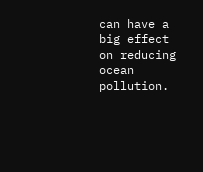can have a big effect on reducing ocean pollution.